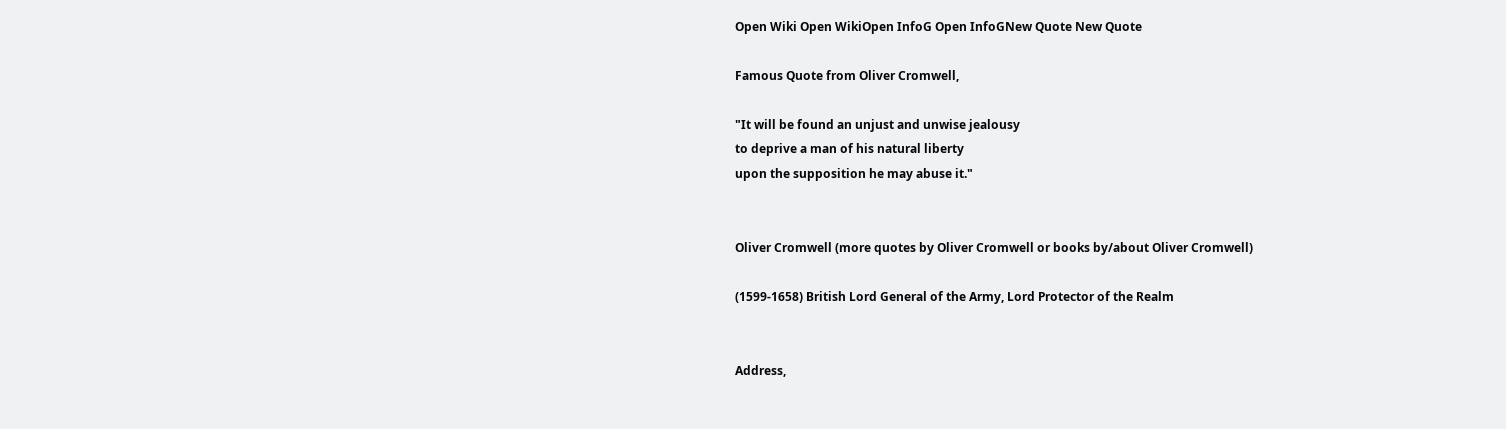Open Wiki Open WikiOpen InfoG Open InfoGNew Quote New Quote

Famous Quote from Oliver Cromwell,

"It will be found an unjust and unwise jealousy
to deprive a man of his natural liberty
upon the supposition he may abuse it."


Oliver Cromwell (more quotes by Oliver Cromwell or books by/about Oliver Cromwell)

(1599-1658) British Lord General of the Army, Lord Protector of the Realm


Address,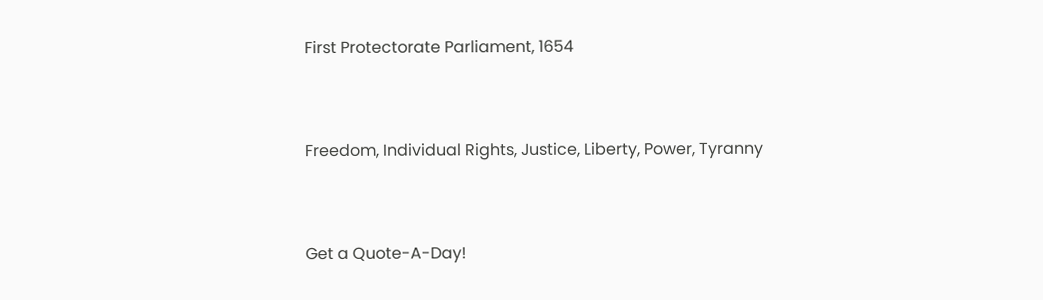First Protectorate Parliament, 1654


Freedom, Individual Rights, Justice, Liberty, Power, Tyranny


Get a Quote-A-Day!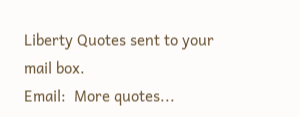Liberty Quotes sent to your mail box.
Email:  More quotes...